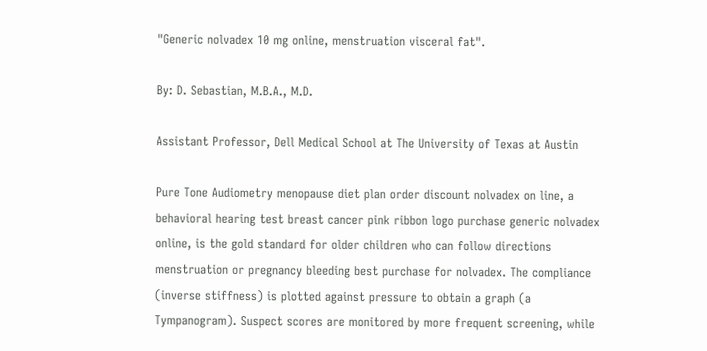"Generic nolvadex 10 mg online, menstruation visceral fat".

By: D. Sebastian, M.B.A., M.D.

Assistant Professor, Dell Medical School at The University of Texas at Austin

Pure Tone Audiometry menopause diet plan order discount nolvadex on line, a behavioral hearing test breast cancer pink ribbon logo purchase generic nolvadex online, is the gold standard for older children who can follow directions menstruation or pregnancy bleeding best purchase for nolvadex. The compliance (inverse stiffness) is plotted against pressure to obtain a graph (a Tympanogram). Suspect scores are monitored by more frequent screening, while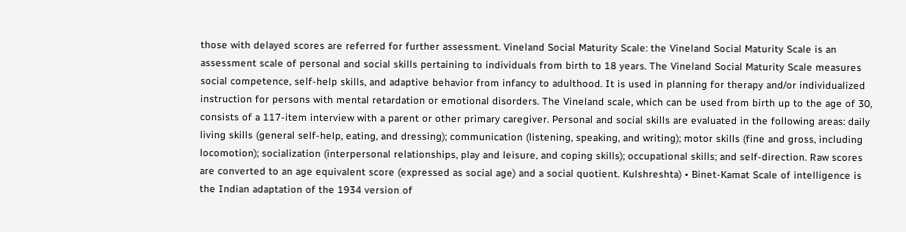those with delayed scores are referred for further assessment. Vineland Social Maturity Scale: the Vineland Social Maturity Scale is an assessment scale of personal and social skills pertaining to individuals from birth to 18 years. The Vineland Social Maturity Scale measures social competence, self-help skills, and adaptive behavior from infancy to adulthood. It is used in planning for therapy and/or individualized instruction for persons with mental retardation or emotional disorders. The Vineland scale, which can be used from birth up to the age of 30, consists of a 117-item interview with a parent or other primary caregiver. Personal and social skills are evaluated in the following areas: daily living skills (general self-help, eating, and dressing); communication (listening, speaking, and writing); motor skills (fine and gross, including locomotion); socialization (interpersonal relationships, play and leisure, and coping skills); occupational skills; and self-direction. Raw scores are converted to an age equivalent score (expressed as social age) and a social quotient. Kulshreshta) • Binet-Kamat Scale of intelligence is the Indian adaptation of the 1934 version of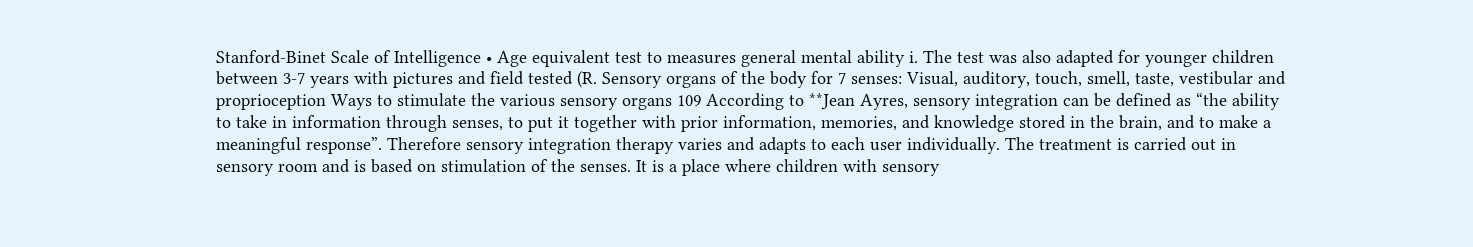Stanford-Binet Scale of Intelligence • Age equivalent test to measures general mental ability i. The test was also adapted for younger children between 3-7 years with pictures and field tested (R. Sensory organs of the body for 7 senses: Visual, auditory, touch, smell, taste, vestibular and proprioception Ways to stimulate the various sensory organs 109 According to **Jean Ayres, sensory integration can be defined as “the ability to take in information through senses, to put it together with prior information, memories, and knowledge stored in the brain, and to make a meaningful response”. Therefore sensory integration therapy varies and adapts to each user individually. The treatment is carried out in sensory room and is based on stimulation of the senses. It is a place where children with sensory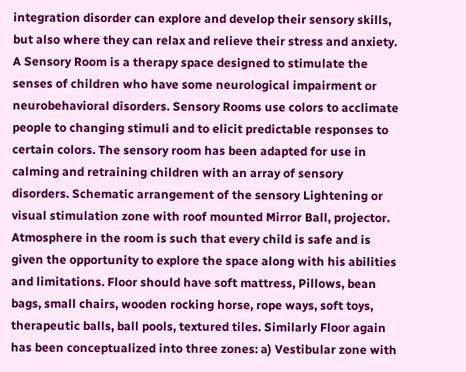integration disorder can explore and develop their sensory skills, but also where they can relax and relieve their stress and anxiety. A Sensory Room is a therapy space designed to stimulate the senses of children who have some neurological impairment or neurobehavioral disorders. Sensory Rooms use colors to acclimate people to changing stimuli and to elicit predictable responses to certain colors. The sensory room has been adapted for use in calming and retraining children with an array of sensory disorders. Schematic arrangement of the sensory Lightening or visual stimulation zone with roof mounted Mirror Ball, projector. Atmosphere in the room is such that every child is safe and is given the opportunity to explore the space along with his abilities and limitations. Floor should have soft mattress, Pillows, bean bags, small chairs, wooden rocking horse, rope ways, soft toys, therapeutic balls, ball pools, textured tiles. Similarly Floor again has been conceptualized into three zones: a) Vestibular zone with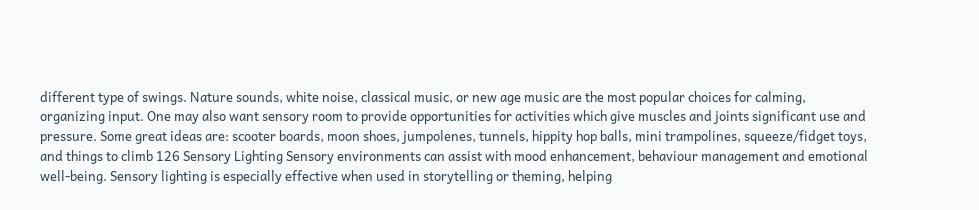different type of swings. Nature sounds, white noise, classical music, or new age music are the most popular choices for calming, organizing input. One may also want sensory room to provide opportunities for activities which give muscles and joints significant use and pressure. Some great ideas are: scooter boards, moon shoes, jumpolenes, tunnels, hippity hop balls, mini trampolines, squeeze/fidget toys, and things to climb 126 Sensory Lighting Sensory environments can assist with mood enhancement, behaviour management and emotional well-being. Sensory lighting is especially effective when used in storytelling or theming, helping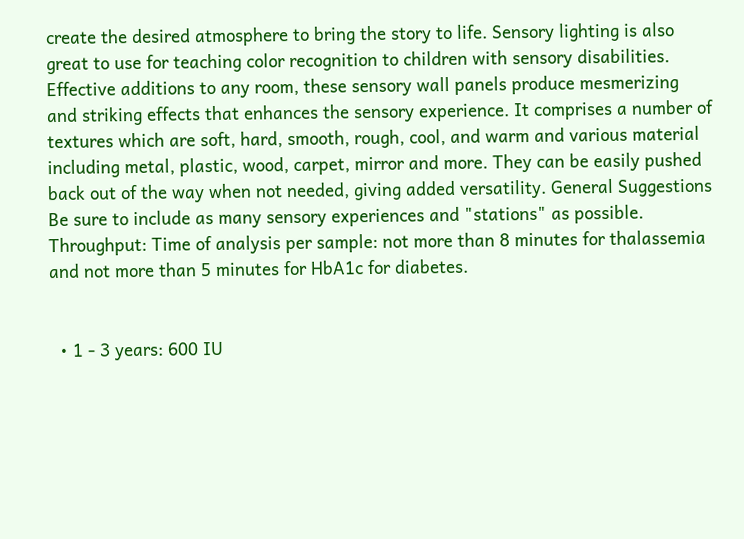create the desired atmosphere to bring the story to life. Sensory lighting is also great to use for teaching color recognition to children with sensory disabilities. Effective additions to any room, these sensory wall panels produce mesmerizing and striking effects that enhances the sensory experience. It comprises a number of textures which are soft, hard, smooth, rough, cool, and warm and various material including metal, plastic, wood, carpet, mirror and more. They can be easily pushed back out of the way when not needed, giving added versatility. General Suggestions Be sure to include as many sensory experiences and "stations" as possible. Throughput: Time of analysis per sample: not more than 8 minutes for thalassemia and not more than 5 minutes for HbA1c for diabetes.


  • 1 - 3 years: 600 IU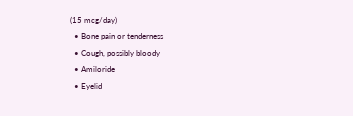(15 mcg/day)
  • Bone pain or tenderness
  • Cough, possibly bloody
  • Amiloride
  • Eyelid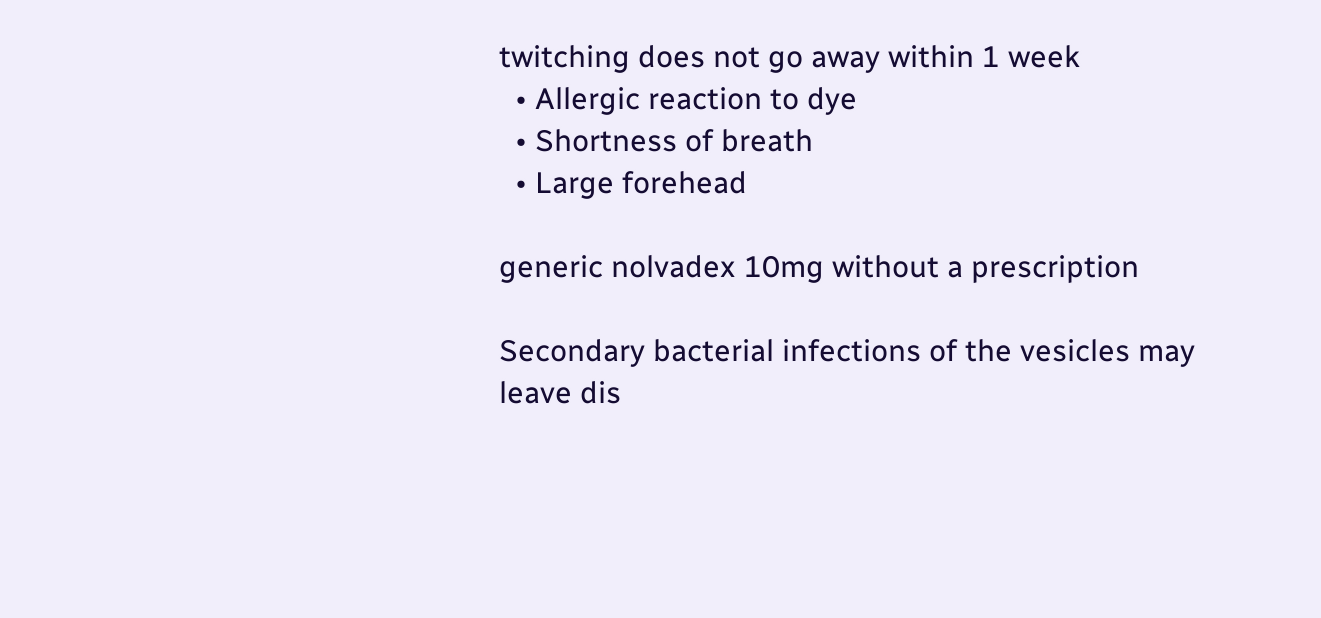twitching does not go away within 1 week
  • Allergic reaction to dye
  • Shortness of breath
  • Large forehead

generic nolvadex 10mg without a prescription

Secondary bacterial infections of the vesicles may leave dis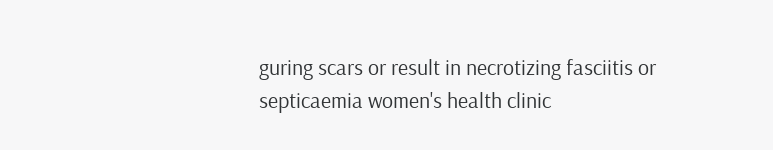guring scars or result in necrotizing fasciitis or septicaemia women's health clinic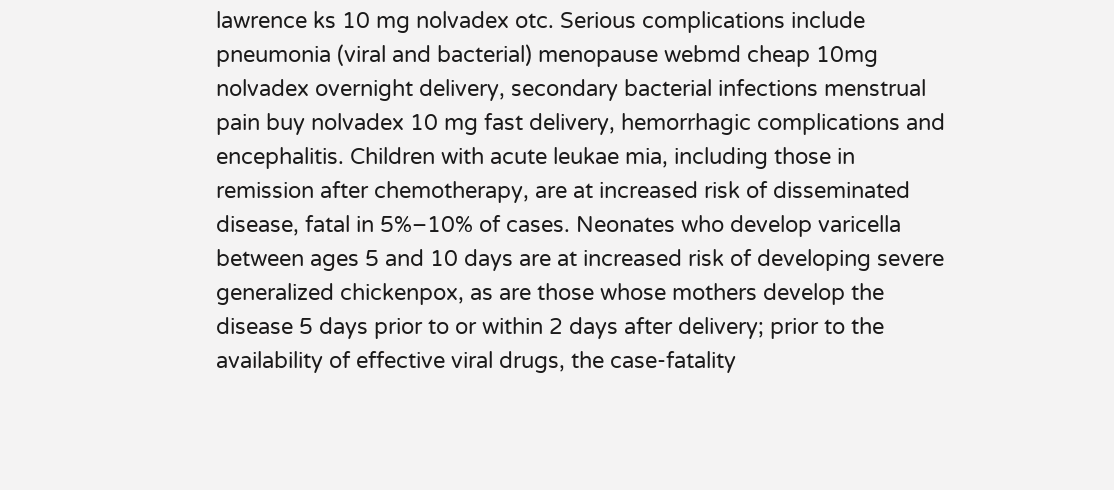lawrence ks 10 mg nolvadex otc. Serious complications include pneumonia (viral and bacterial) menopause webmd cheap 10mg nolvadex overnight delivery, secondary bacterial infections menstrual pain buy nolvadex 10 mg fast delivery, hemorrhagic complications and encephalitis. Children with acute leukae mia, including those in remission after chemotherapy, are at increased risk of disseminated disease, fatal in 5%–10% of cases. Neonates who develop varicella between ages 5 and 10 days are at increased risk of developing severe generalized chickenpox, as are those whose mothers develop the disease 5 days prior to or within 2 days after delivery; prior to the availability of effective viral drugs, the case-fatality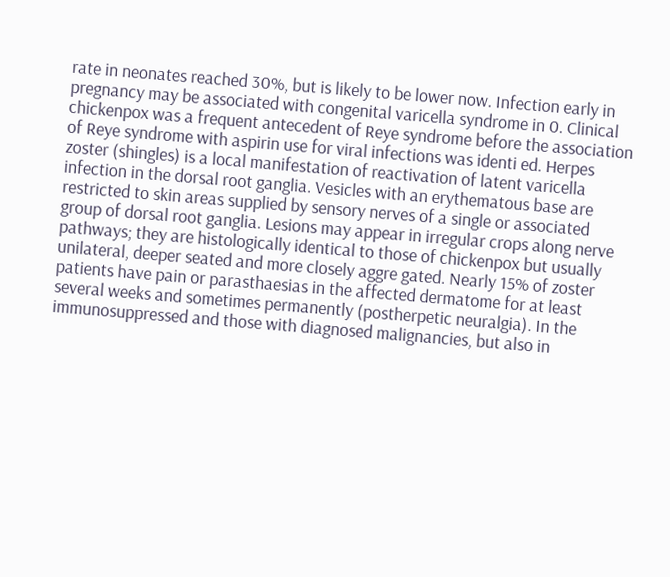rate in neonates reached 30%, but is likely to be lower now. Infection early in pregnancy may be associated with congenital varicella syndrome in 0. Clinical chickenpox was a frequent antecedent of Reye syndrome before the association of Reye syndrome with aspirin use for viral infections was identi ed. Herpes zoster (shingles) is a local manifestation of reactivation of latent varicella infection in the dorsal root ganglia. Vesicles with an erythematous base are restricted to skin areas supplied by sensory nerves of a single or associated group of dorsal root ganglia. Lesions may appear in irregular crops along nerve pathways; they are histologically identical to those of chickenpox but usually unilateral, deeper seated and more closely aggre gated. Nearly 15% of zoster patients have pain or parasthaesias in the affected dermatome for at least several weeks and sometimes permanently (postherpetic neuralgia). In the immunosuppressed and those with diagnosed malignancies, but also in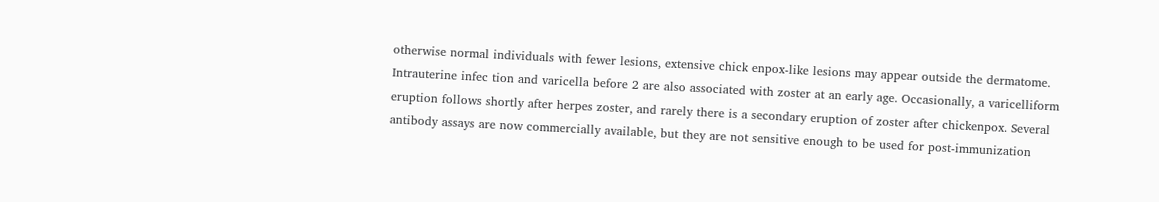otherwise normal individuals with fewer lesions, extensive chick enpox-like lesions may appear outside the dermatome. Intrauterine infec tion and varicella before 2 are also associated with zoster at an early age. Occasionally, a varicelliform eruption follows shortly after herpes zoster, and rarely there is a secondary eruption of zoster after chickenpox. Several antibody assays are now commercially available, but they are not sensitive enough to be used for post-immunization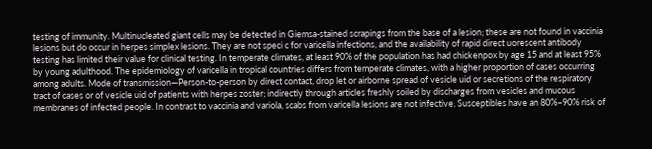testing of immunity. Multinucleated giant cells may be detected in Giemsa-stained scrapings from the base of a lesion; these are not found in vaccinia lesions but do occur in herpes simplex lesions. They are not speci c for varicella infections, and the availability of rapid direct uorescent antibody testing has limited their value for clinical testing. In temperate climates, at least 90% of the population has had chickenpox by age 15 and at least 95% by young adulthood. The epidemiology of varicella in tropical countries differs from temperate climates, with a higher proportion of cases occurring among adults. Mode of transmission—Person-to-person by direct contact, drop let or airborne spread of vesicle uid or secretions of the respiratory tract of cases or of vesicle uid of patients with herpes zoster; indirectly through articles freshly soiled by discharges from vesicles and mucous membranes of infected people. In contrast to vaccinia and variola, scabs from varicella lesions are not infective. Susceptibles have an 80%–90% risk of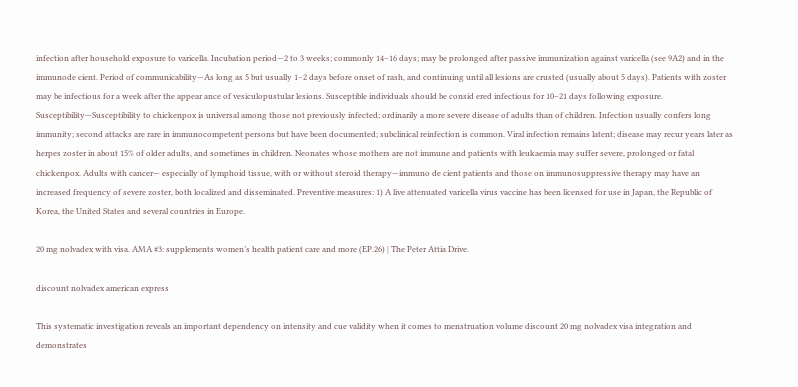infection after household exposure to varicella. Incubation period—2 to 3 weeks; commonly 14–16 days; may be prolonged after passive immunization against varicella (see 9A2) and in the immunode cient. Period of communicability—As long as 5 but usually 1–2 days before onset of rash, and continuing until all lesions are crusted (usually about 5 days). Patients with zoster may be infectious for a week after the appear ance of vesiculopustular lesions. Susceptible individuals should be consid ered infectious for 10–21 days following exposure. Susceptibility—Susceptibility to chickenpox is universal among those not previously infected; ordinarily a more severe disease of adults than of children. Infection usually confers long immunity; second attacks are rare in immunocompetent persons but have been documented; subclinical reinfection is common. Viral infection remains latent; disease may recur years later as herpes zoster in about 15% of older adults, and sometimes in children. Neonates whose mothers are not immune and patients with leukaemia may suffer severe, prolonged or fatal chickenpox. Adults with cancer— especially of lymphoid tissue, with or without steroid therapy—immuno de cient patients and those on immunosuppressive therapy may have an increased frequency of severe zoster, both localized and disseminated. Preventive measures: 1) A live attenuated varicella virus vaccine has been licensed for use in Japan, the Republic of Korea, the United States and several countries in Europe.

20 mg nolvadex with visa. AMA #3: supplements women’s health patient care and more (EP.26) | The Peter Attia Drive.

discount nolvadex american express

This systematic investigation reveals an important dependency on intensity and cue validity when it comes to menstruation volume discount 20 mg nolvadex visa integration and demonstrates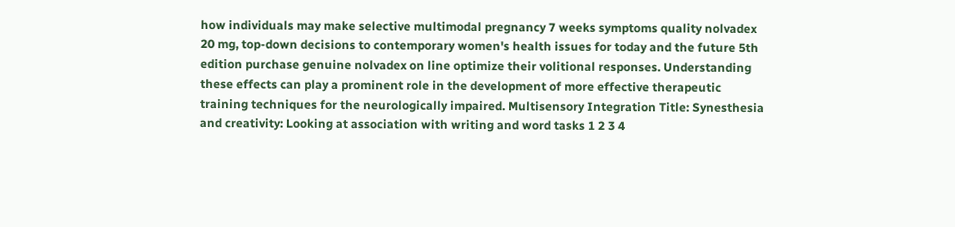how individuals may make selective multimodal pregnancy 7 weeks symptoms quality nolvadex 20 mg, top-down decisions to contemporary women's health issues for today and the future 5th edition purchase genuine nolvadex on line optimize their volitional responses. Understanding these effects can play a prominent role in the development of more effective therapeutic training techniques for the neurologically impaired. Multisensory Integration Title: Synesthesia and creativity: Looking at association with writing and word tasks 1 2 3 4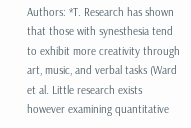Authors: *T. Research has shown that those with synesthesia tend to exhibit more creativity through art, music, and verbal tasks (Ward et al. Little research exists however examining quantitative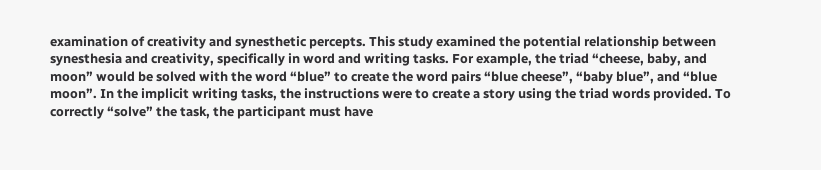examination of creativity and synesthetic percepts. This study examined the potential relationship between synesthesia and creativity, specifically in word and writing tasks. For example, the triad “cheese, baby, and moon” would be solved with the word “blue” to create the word pairs “blue cheese”, “baby blue”, and “blue moon”. In the implicit writing tasks, the instructions were to create a story using the triad words provided. To correctly “solve” the task, the participant must have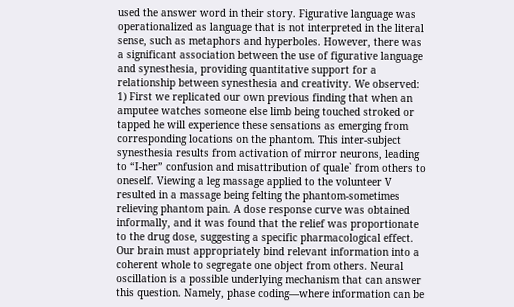used the answer word in their story. Figurative language was operationalized as language that is not interpreted in the literal sense, such as metaphors and hyperboles. However, there was a significant association between the use of figurative language and synesthesia, providing quantitative support for a relationship between synesthesia and creativity. We observed: 1) First we replicated our own previous finding that when an amputee watches someone else limb being touched stroked or tapped he will experience these sensations as emerging from corresponding locations on the phantom. This inter-subject synesthesia results from activation of mirror neurons, leading to “I-her” confusion and misattribution of quale` from others to oneself. Viewing a leg massage applied to the volunteer V resulted in a massage being felting the phantom-sometimes relieving phantom pain. A dose response curve was obtained informally, and it was found that the relief was proportionate to the drug dose, suggesting a specific pharmacological effect. Our brain must appropriately bind relevant information into a coherent whole to segregate one object from others. Neural oscillation is a possible underlying mechanism that can answer this question. Namely, phase coding—where information can be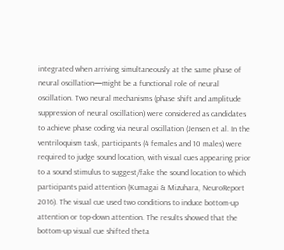integrated when arriving simultaneously at the same phase of neural oscillation—might be a functional role of neural oscillation. Two neural mechanisms (phase shift and amplitude suppression of neural oscillation) were considered as candidates to achieve phase coding via neural oscillation (Jensen et al. In the ventriloquism task, participants (4 females and 10 males) were required to judge sound location, with visual cues appearing prior to a sound stimulus to suggest/fake the sound location to which participants paid attention (Kumagai & Mizuhara, NeuroReport 2016). The visual cue used two conditions to induce bottom-up attention or top-down attention. The results showed that the bottom-up visual cue shifted theta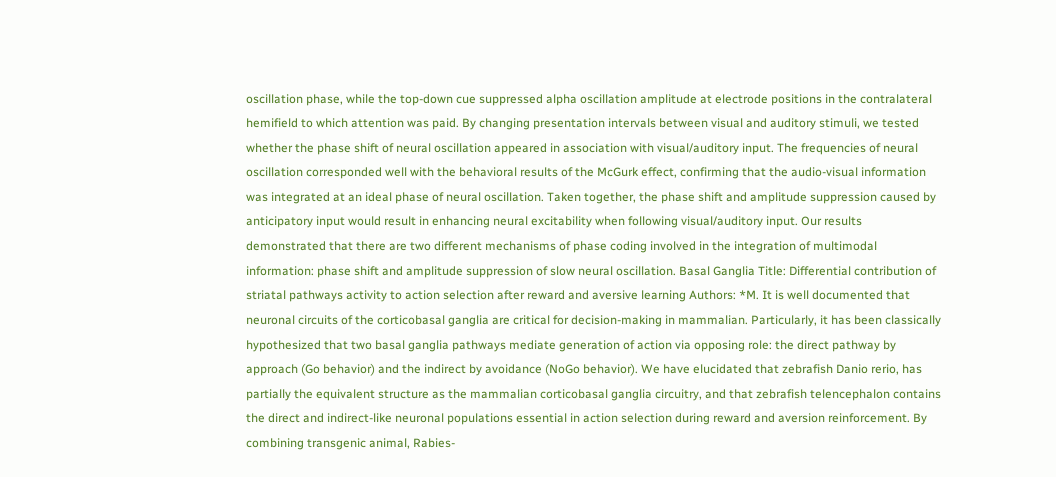oscillation phase, while the top-down cue suppressed alpha oscillation amplitude at electrode positions in the contralateral hemifield to which attention was paid. By changing presentation intervals between visual and auditory stimuli, we tested whether the phase shift of neural oscillation appeared in association with visual/auditory input. The frequencies of neural oscillation corresponded well with the behavioral results of the McGurk effect, confirming that the audio-visual information was integrated at an ideal phase of neural oscillation. Taken together, the phase shift and amplitude suppression caused by anticipatory input would result in enhancing neural excitability when following visual/auditory input. Our results demonstrated that there are two different mechanisms of phase coding involved in the integration of multimodal information: phase shift and amplitude suppression of slow neural oscillation. Basal Ganglia Title: Differential contribution of striatal pathways activity to action selection after reward and aversive learning Authors: *M. It is well documented that neuronal circuits of the corticobasal ganglia are critical for decision-making in mammalian. Particularly, it has been classically hypothesized that two basal ganglia pathways mediate generation of action via opposing role: the direct pathway by approach (Go behavior) and the indirect by avoidance (NoGo behavior). We have elucidated that zebrafish Danio rerio, has partially the equivalent structure as the mammalian corticobasal ganglia circuitry, and that zebrafish telencephalon contains the direct and indirect-like neuronal populations essential in action selection during reward and aversion reinforcement. By combining transgenic animal, Rabies-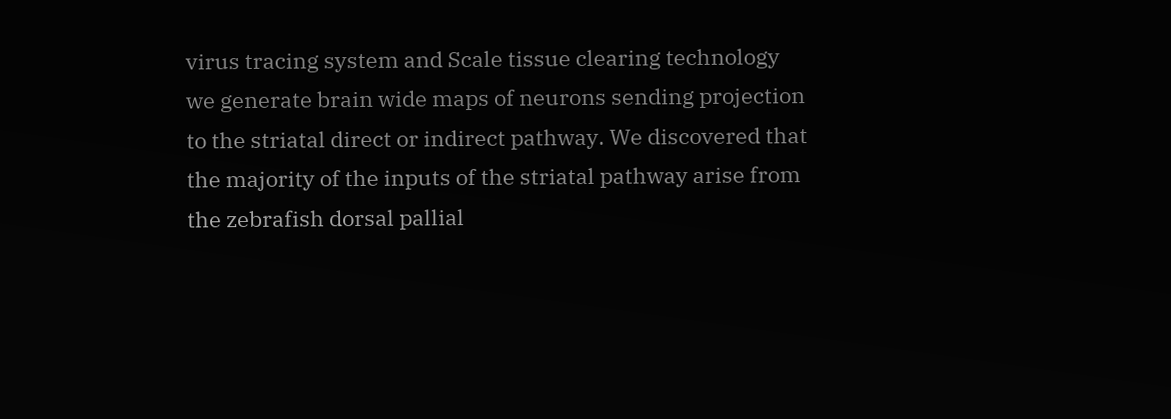virus tracing system and Scale tissue clearing technology we generate brain wide maps of neurons sending projection to the striatal direct or indirect pathway. We discovered that the majority of the inputs of the striatal pathway arise from the zebrafish dorsal pallial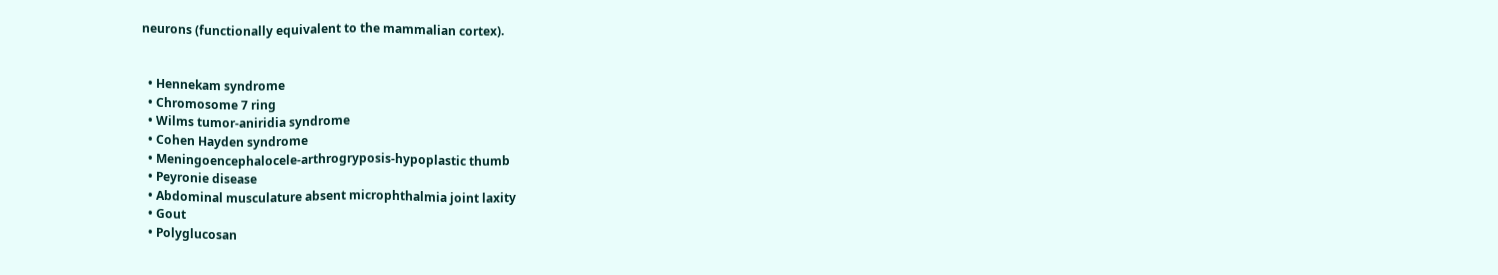neurons (functionally equivalent to the mammalian cortex).


  • Hennekam syndrome
  • Chromosome 7 ring
  • Wilms tumor-aniridia syndrome
  • Cohen Hayden syndrome
  • Meningoencephalocele-arthrogryposis-hypoplastic thumb
  • Peyronie disease
  • Abdominal musculature absent microphthalmia joint laxity
  • Gout
  • Polyglucosan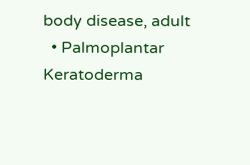body disease, adult
  • Palmoplantar Keratoderma